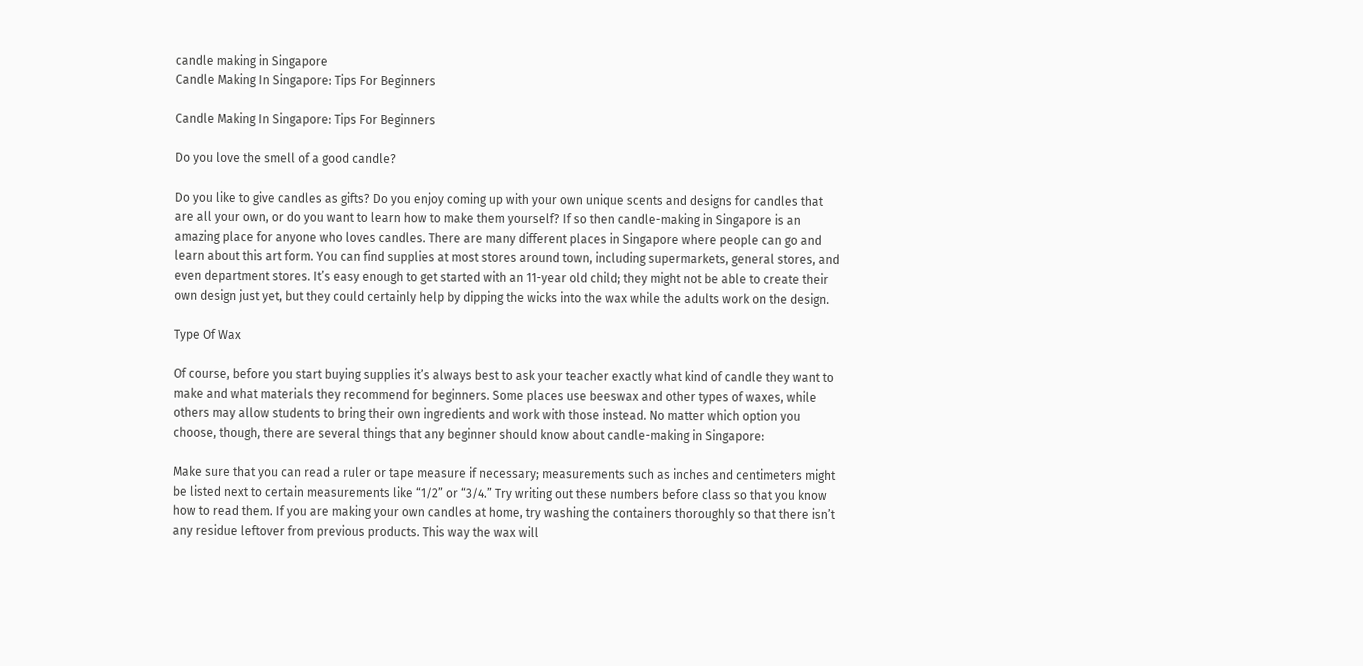candle making in Singapore
Candle Making In Singapore: Tips For Beginners

Candle Making In Singapore: Tips For Beginners

Do you love the smell of a good candle?

Do you like to give candles as gifts? Do you enjoy coming up with your own unique scents and designs for candles that are all your own, or do you want to learn how to make them yourself? If so then candle-making in Singapore is an amazing place for anyone who loves candles. There are many different places in Singapore where people can go and learn about this art form. You can find supplies at most stores around town, including supermarkets, general stores, and even department stores. It’s easy enough to get started with an 11-year old child; they might not be able to create their own design just yet, but they could certainly help by dipping the wicks into the wax while the adults work on the design.

Type Of Wax

Of course, before you start buying supplies it’s always best to ask your teacher exactly what kind of candle they want to make and what materials they recommend for beginners. Some places use beeswax and other types of waxes, while others may allow students to bring their own ingredients and work with those instead. No matter which option you choose, though, there are several things that any beginner should know about candle-making in Singapore:

Make sure that you can read a ruler or tape measure if necessary; measurements such as inches and centimeters might be listed next to certain measurements like “1/2” or “3/4.” Try writing out these numbers before class so that you know how to read them. If you are making your own candles at home, try washing the containers thoroughly so that there isn’t any residue leftover from previous products. This way the wax will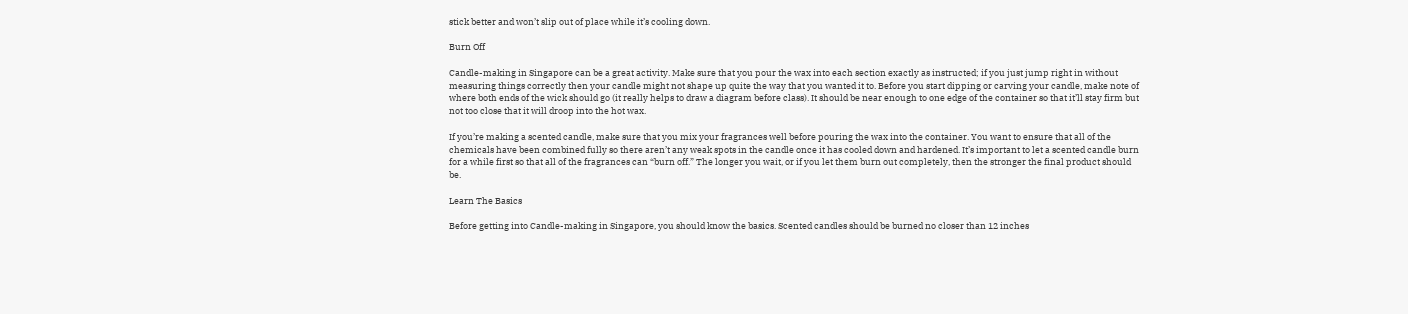stick better and won’t slip out of place while it’s cooling down.

Burn Off

Candle-making in Singapore can be a great activity. Make sure that you pour the wax into each section exactly as instructed; if you just jump right in without measuring things correctly then your candle might not shape up quite the way that you wanted it to. Before you start dipping or carving your candle, make note of where both ends of the wick should go (it really helps to draw a diagram before class). It should be near enough to one edge of the container so that it’ll stay firm but not too close that it will droop into the hot wax.

If you’re making a scented candle, make sure that you mix your fragrances well before pouring the wax into the container. You want to ensure that all of the chemicals have been combined fully so there aren’t any weak spots in the candle once it has cooled down and hardened. It’s important to let a scented candle burn for a while first so that all of the fragrances can “burn off.” The longer you wait, or if you let them burn out completely, then the stronger the final product should be.

Learn The Basics

Before getting into Candle-making in Singapore, you should know the basics. Scented candles should be burned no closer than 12 inches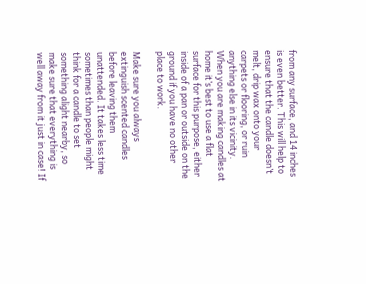from any surface, and 14 inches is even better. This will help to ensure that the candle doesn’t melt, drip wax onto your carpets or flooring, or ruin anything else in its vicinity. When you are making candles at home it’s best to use a flat surface for this purpose, either inside of a pan or outside on the ground if you have no other place to work.

Make sure you always extinguish scented candles before leaving them unattended. It takes less time sometimes than people might think for a candle to set something alight nearby, so make sure that everything is well away from it just in case! If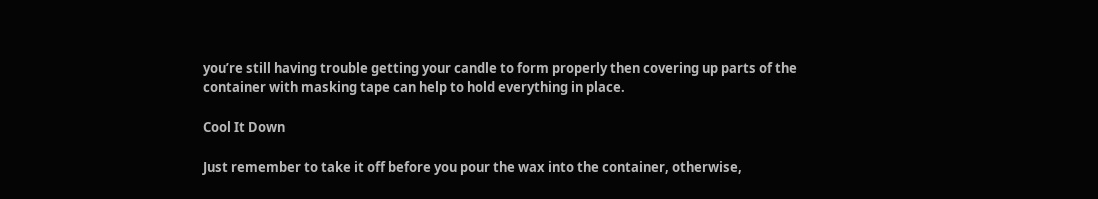you’re still having trouble getting your candle to form properly then covering up parts of the container with masking tape can help to hold everything in place.

Cool It Down

Just remember to take it off before you pour the wax into the container, otherwise,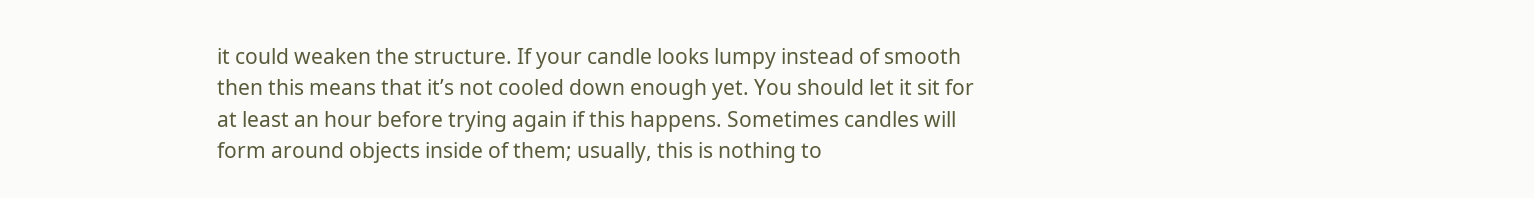it could weaken the structure. If your candle looks lumpy instead of smooth then this means that it’s not cooled down enough yet. You should let it sit for at least an hour before trying again if this happens. Sometimes candles will form around objects inside of them; usually, this is nothing to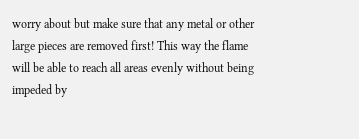worry about but make sure that any metal or other large pieces are removed first! This way the flame will be able to reach all areas evenly without being impeded by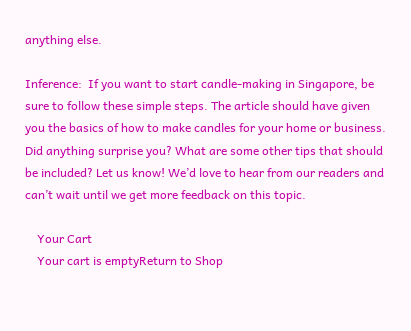anything else.

Inference:  If you want to start candle-making in Singapore, be sure to follow these simple steps. The article should have given you the basics of how to make candles for your home or business. Did anything surprise you? What are some other tips that should be included? Let us know! We’d love to hear from our readers and can’t wait until we get more feedback on this topic.

    Your Cart
    Your cart is emptyReturn to Shop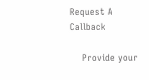Request A Callback

    Provide your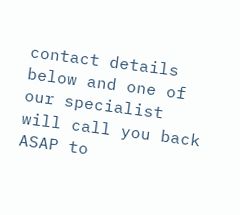contact details below and one of our specialist will call you back ASAP to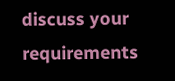discuss your requirements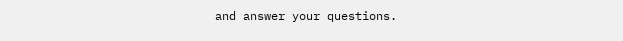and answer your questions.